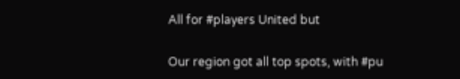All for #players United but

Our region got all top spots, with #pu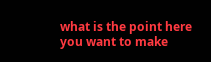what is the point here you want to make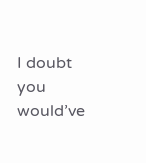I doubt you would’ve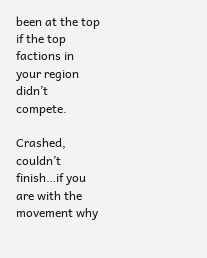been at the top if the top factions in your region didn’t compete.

Crashed, couldn’t finish…if you are with the movement why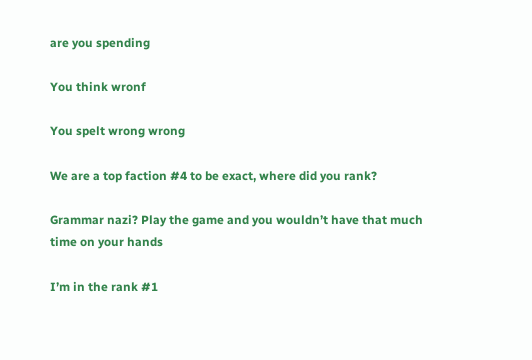are you spending

You think wronf

You spelt wrong wrong

We are a top faction #4 to be exact, where did you rank?

Grammar nazi? Play the game and you wouldn’t have that much time on your hands

I’m in the rank #1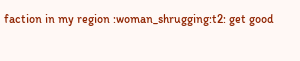faction in my region :woman_shrugging:t2: get good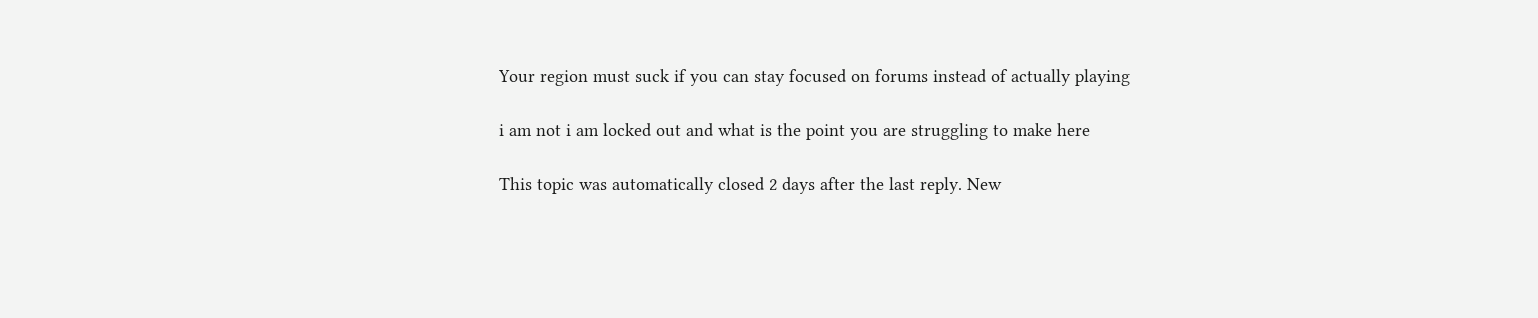Your region must suck if you can stay focused on forums instead of actually playing

i am not i am locked out and what is the point you are struggling to make here

This topic was automatically closed 2 days after the last reply. New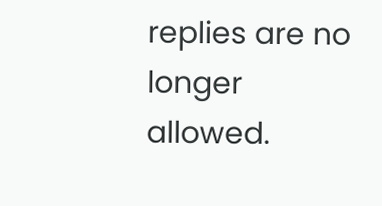replies are no longer allowed.